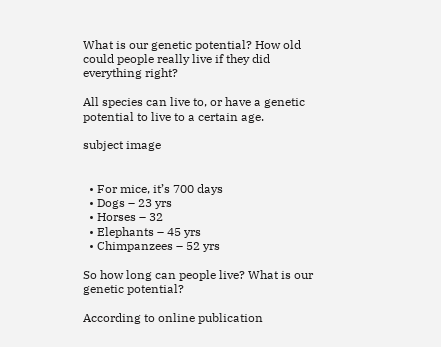What is our genetic potential? How old could people really live if they did everything right?

All species can live to, or have a genetic potential to live to a certain age.

subject image


  • For mice, it’s 700 days
  • Dogs – 23 yrs
  • Horses – 32
  • Elephants – 45 yrs
  • Chimpanzees – 52 yrs

So how long can people live? What is our genetic potential?

According to online publication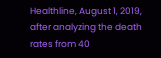Healthline, August 1, 2019, after analyzing the death rates from 40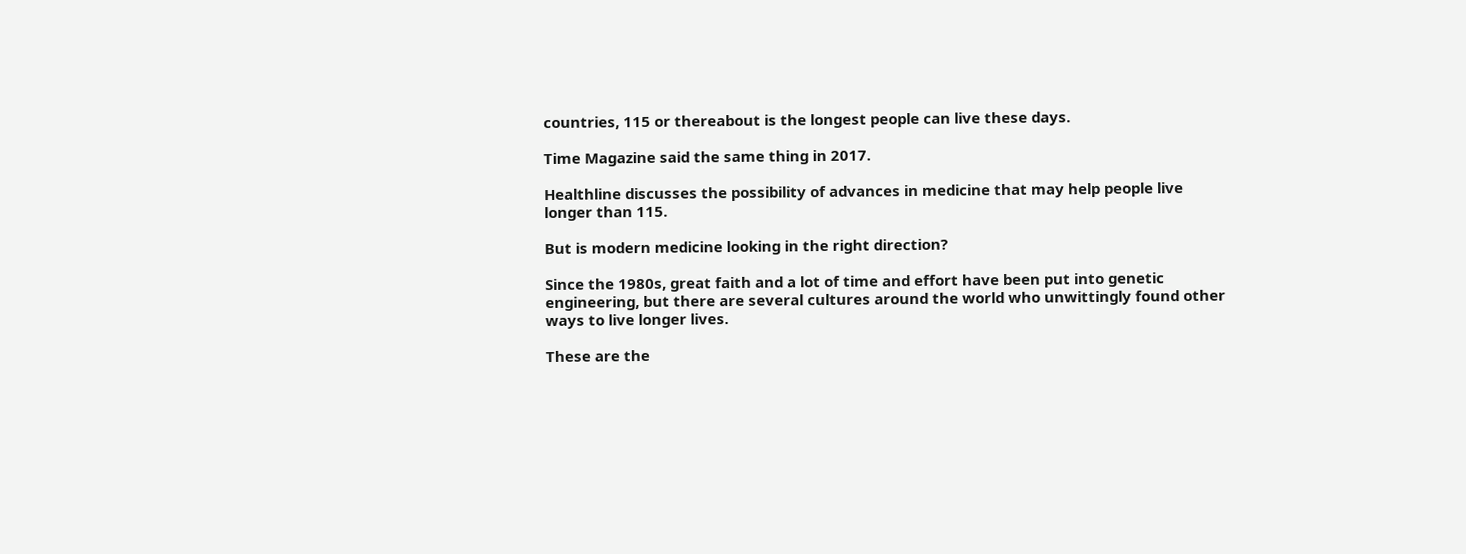countries, 115 or thereabout is the longest people can live these days.

Time Magazine said the same thing in 2017.

Healthline discusses the possibility of advances in medicine that may help people live longer than 115.

But is modern medicine looking in the right direction?

Since the 1980s, great faith and a lot of time and effort have been put into genetic engineering, but there are several cultures around the world who unwittingly found other ways to live longer lives.

These are the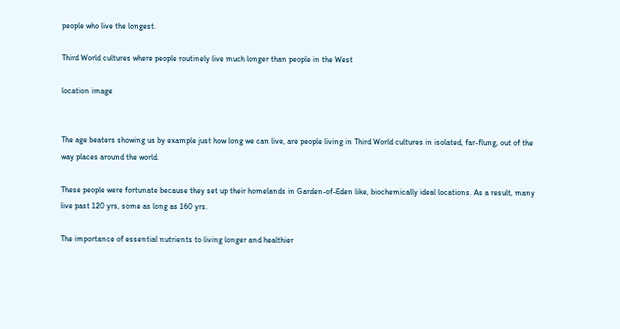people who live the longest.

Third World cultures where people routinely live much longer than people in the West

location image


The age beaters showing us by example just how long we can live, are people living in Third World cultures in isolated, far-flung, out of the way places around the world.

These people were fortunate because they set up their homelands in Garden-of-Eden like, biochemically ideal locations. As a result, many live past 120 yrs, some as long as 160 yrs.

The importance of essential nutrients to living longer and healthier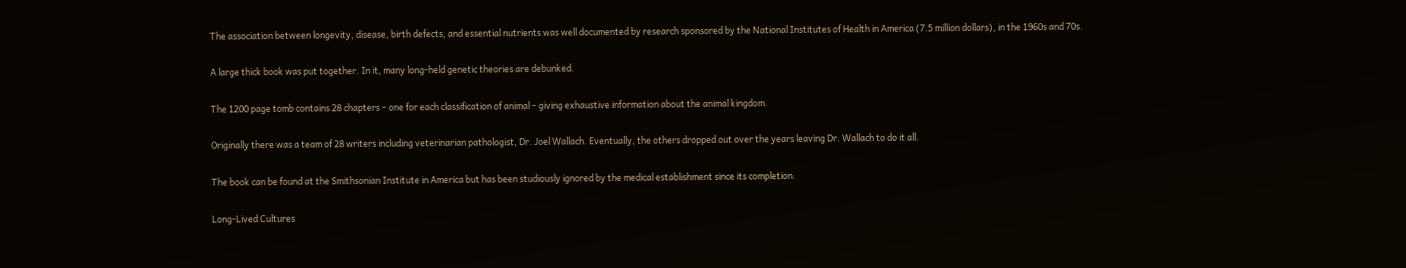The association between longevity, disease, birth defects, and essential nutrients was well documented by research sponsored by the National Institutes of Health in America (7.5 million dollars), in the 1960s and 70s.

A large thick book was put together. In it, many long-held genetic theories are debunked.

The 1200 page tomb contains 28 chapters – one for each classification of animal – giving exhaustive information about the animal kingdom.

Originally there was a team of 28 writers including veterinarian pathologist, Dr. Joel Wallach. Eventually, the others dropped out over the years leaving Dr. Wallach to do it all.

The book can be found at the Smithsonian Institute in America but has been studiously ignored by the medical establishment since its completion.

Long-Lived Cultures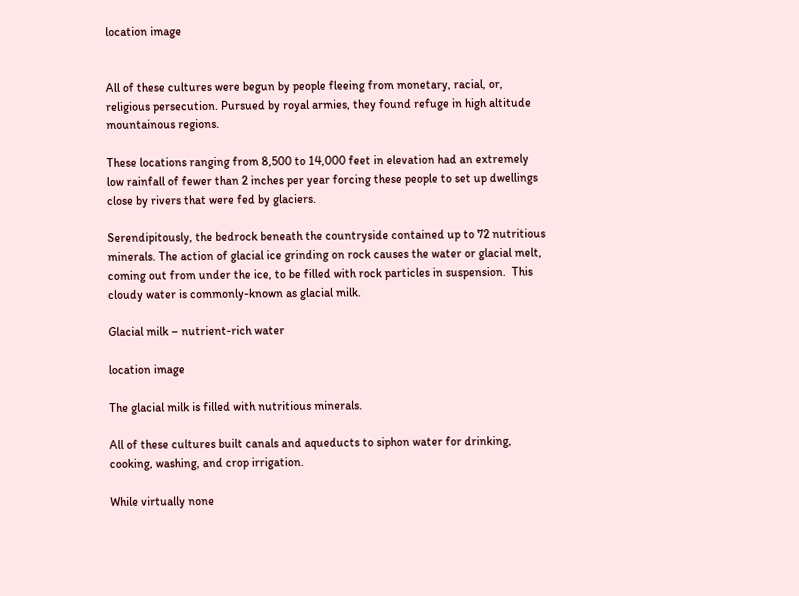location image


All of these cultures were begun by people fleeing from monetary, racial, or, religious persecution. Pursued by royal armies, they found refuge in high altitude mountainous regions.

These locations ranging from 8,500 to 14,000 feet in elevation had an extremely low rainfall of fewer than 2 inches per year forcing these people to set up dwellings close by rivers that were fed by glaciers.

Serendipitously, the bedrock beneath the countryside contained up to 72 nutritious minerals. The action of glacial ice grinding on rock causes the water or glacial melt, coming out from under the ice, to be filled with rock particles in suspension.  This cloudy water is commonly-known as glacial milk.

Glacial milk – nutrient-rich water

location image

The glacial milk is filled with nutritious minerals.

All of these cultures built canals and aqueducts to siphon water for drinking, cooking, washing, and crop irrigation.

While virtually none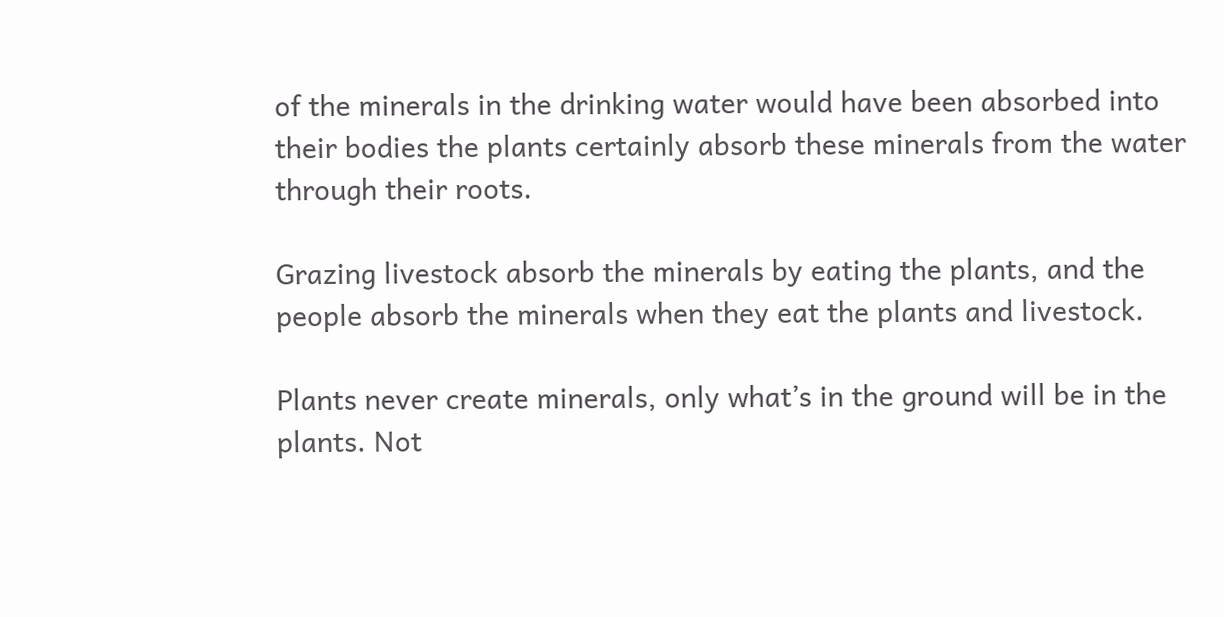of the minerals in the drinking water would have been absorbed into their bodies the plants certainly absorb these minerals from the water through their roots.

Grazing livestock absorb the minerals by eating the plants, and the people absorb the minerals when they eat the plants and livestock.

Plants never create minerals, only what’s in the ground will be in the plants. Not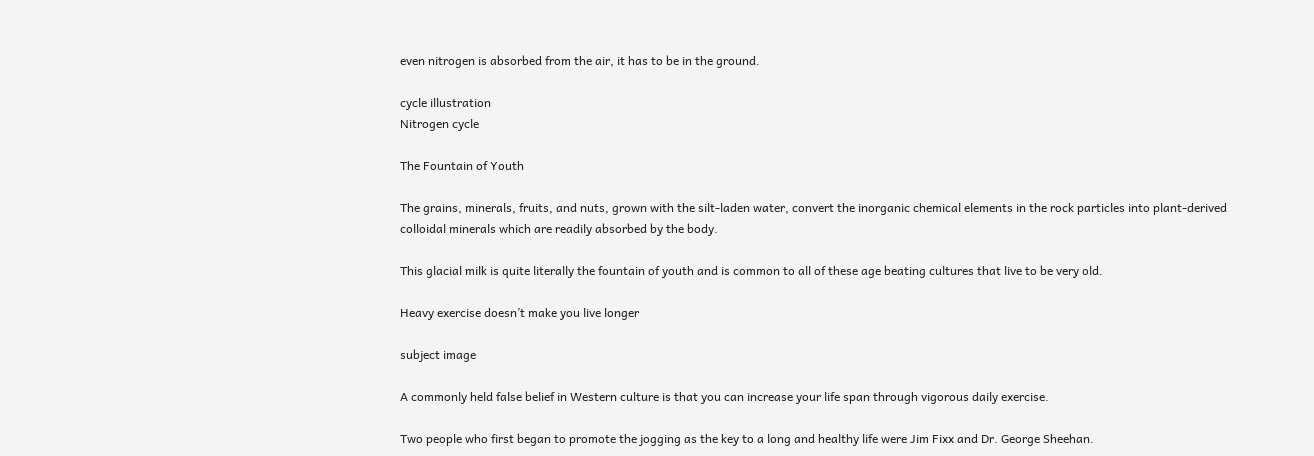even nitrogen is absorbed from the air, it has to be in the ground.

cycle illustration
Nitrogen cycle

The Fountain of Youth

The grains, minerals, fruits, and nuts, grown with the silt-laden water, convert the inorganic chemical elements in the rock particles into plant-derived colloidal minerals which are readily absorbed by the body.

This glacial milk is quite literally the fountain of youth and is common to all of these age beating cultures that live to be very old.

Heavy exercise doesn’t make you live longer

subject image

A commonly held false belief in Western culture is that you can increase your life span through vigorous daily exercise.

Two people who first began to promote the jogging as the key to a long and healthy life were Jim Fixx and Dr. George Sheehan.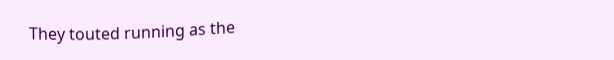They touted running as the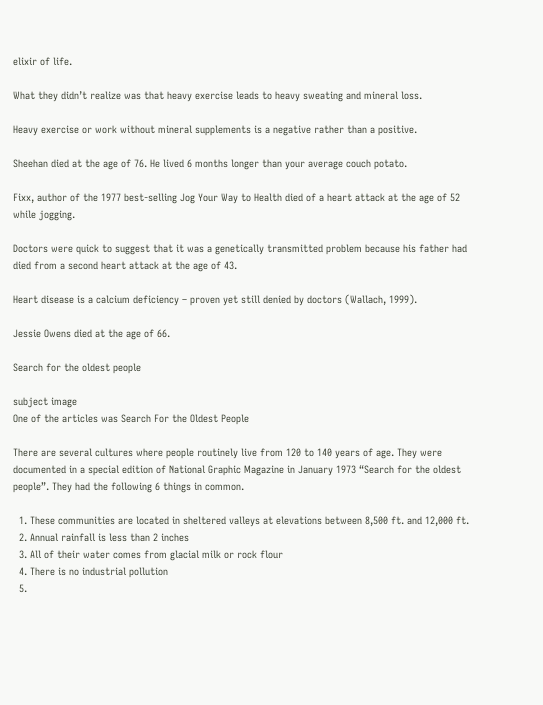elixir of life.

What they didn’t realize was that heavy exercise leads to heavy sweating and mineral loss.

Heavy exercise or work without mineral supplements is a negative rather than a positive.

Sheehan died at the age of 76. He lived 6 months longer than your average couch potato.

Fixx, author of the 1977 best-selling Jog Your Way to Health died of a heart attack at the age of 52 while jogging.

Doctors were quick to suggest that it was a genetically transmitted problem because his father had died from a second heart attack at the age of 43.

Heart disease is a calcium deficiency – proven yet still denied by doctors (Wallach, 1999).

Jessie Owens died at the age of 66.

Search for the oldest people

subject image
One of the articles was Search For the Oldest People

There are several cultures where people routinely live from 120 to 140 years of age. They were documented in a special edition of National Graphic Magazine in January 1973 “Search for the oldest people”. They had the following 6 things in common.

  1. These communities are located in sheltered valleys at elevations between 8,500 ft. and 12,000 ft.
  2. Annual rainfall is less than 2 inches
  3. All of their water comes from glacial milk or rock flour
  4. There is no industrial pollution
  5.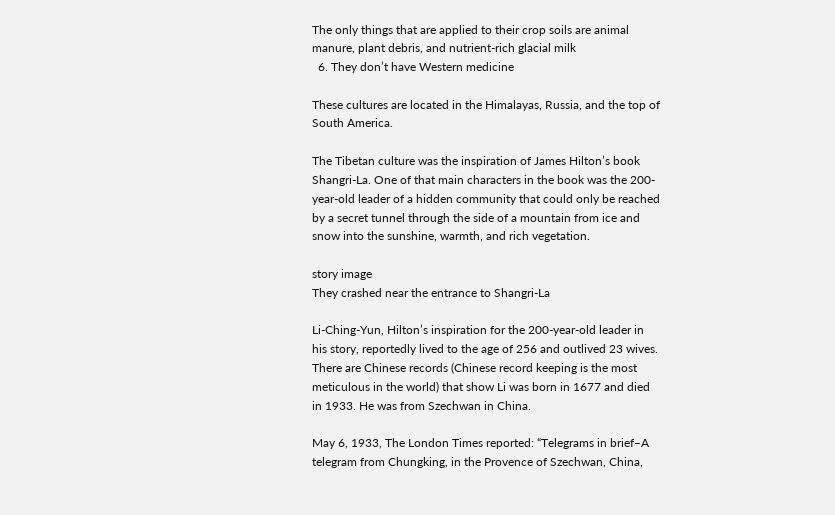The only things that are applied to their crop soils are animal manure, plant debris, and nutrient-rich glacial milk
  6. They don’t have Western medicine

These cultures are located in the Himalayas, Russia, and the top of South America.

The Tibetan culture was the inspiration of James Hilton’s book Shangri-La. One of that main characters in the book was the 200-year-old leader of a hidden community that could only be reached by a secret tunnel through the side of a mountain from ice and snow into the sunshine, warmth, and rich vegetation.

story image
They crashed near the entrance to Shangri-La

Li-Ching-Yun, Hilton’s inspiration for the 200-year-old leader in his story, reportedly lived to the age of 256 and outlived 23 wives. There are Chinese records (Chinese record keeping is the most meticulous in the world) that show Li was born in 1677 and died in 1933. He was from Szechwan in China.

May 6, 1933, The London Times reported: “Telegrams in brief–A telegram from Chungking, in the Provence of Szechwan, China,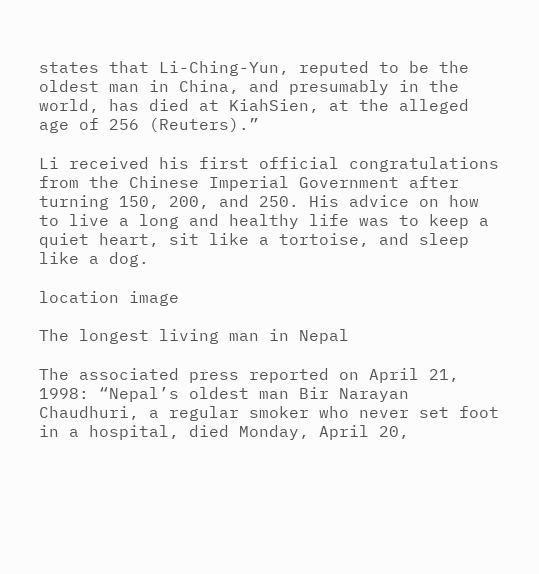states that Li-Ching-Yun, reputed to be the oldest man in China, and presumably in the world, has died at KiahSien, at the alleged age of 256 (Reuters).”

Li received his first official congratulations from the Chinese Imperial Government after turning 150, 200, and 250. His advice on how to live a long and healthy life was to keep a quiet heart, sit like a tortoise, and sleep like a dog.

location image

The longest living man in Nepal

The associated press reported on April 21, 1998: “Nepal’s oldest man Bir Narayan Chaudhuri, a regular smoker who never set foot in a hospital, died Monday, April 20,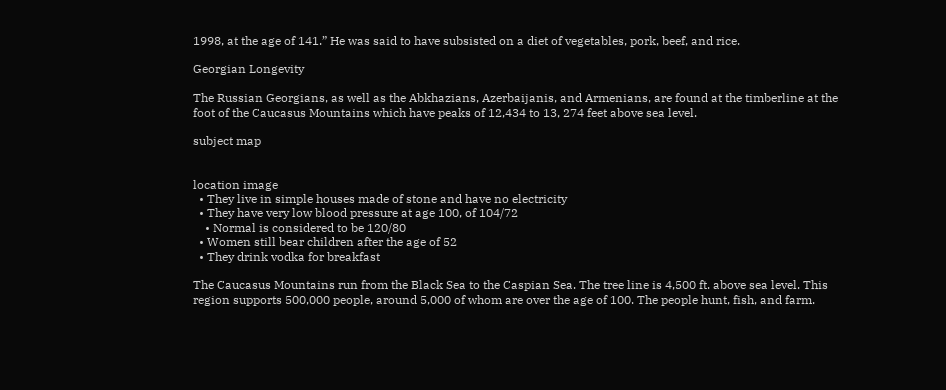1998, at the age of 141.” He was said to have subsisted on a diet of vegetables, pork, beef, and rice.

Georgian Longevity

The Russian Georgians, as well as the Abkhazians, Azerbaijanis, and Armenians, are found at the timberline at the foot of the Caucasus Mountains which have peaks of 12,434 to 13, 274 feet above sea level.

subject map


location image
  • They live in simple houses made of stone and have no electricity
  • They have very low blood pressure at age 100, of 104/72
    • Normal is considered to be 120/80
  • Women still bear children after the age of 52
  • They drink vodka for breakfast

The Caucasus Mountains run from the Black Sea to the Caspian Sea. The tree line is 4,500 ft. above sea level. This region supports 500,000 people, around 5,000 of whom are over the age of 100. The people hunt, fish, and farm.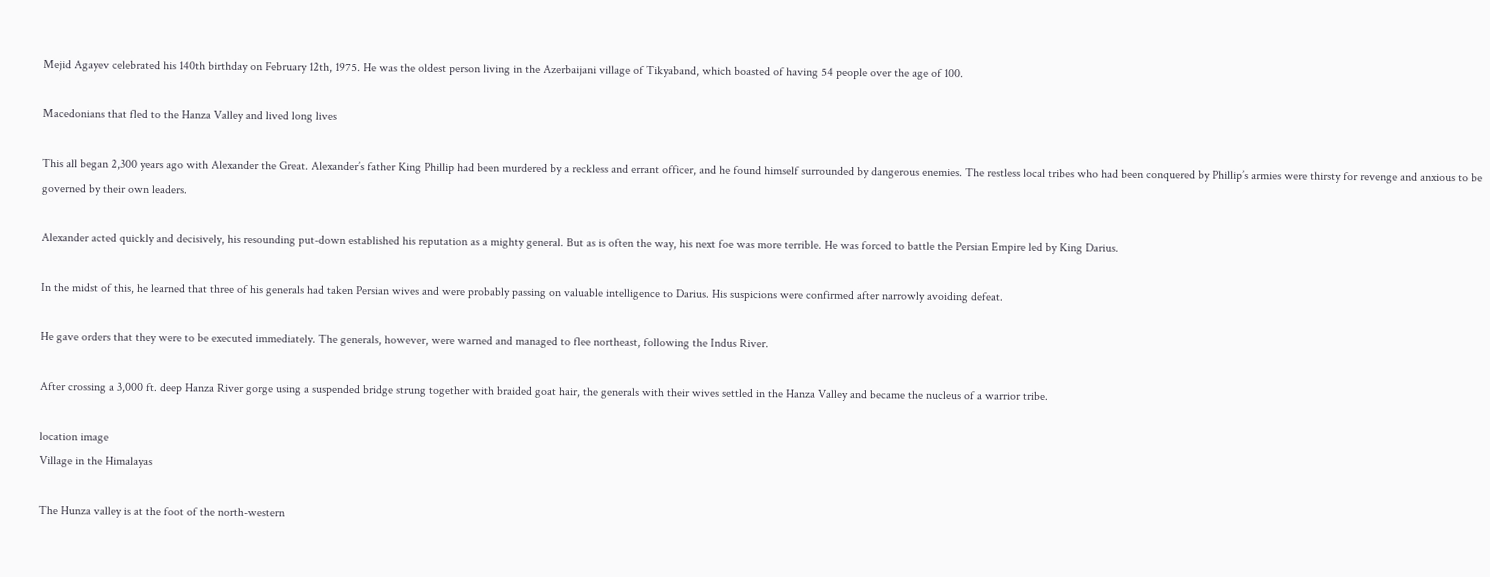Mejid Agayev celebrated his 140th birthday on February 12th, 1975. He was the oldest person living in the Azerbaijani village of Tikyaband, which boasted of having 54 people over the age of 100.

Macedonians that fled to the Hanza Valley and lived long lives

This all began 2,300 years ago with Alexander the Great. Alexander’s father King Phillip had been murdered by a reckless and errant officer, and he found himself surrounded by dangerous enemies. The restless local tribes who had been conquered by Phillip’s armies were thirsty for revenge and anxious to be governed by their own leaders.

Alexander acted quickly and decisively, his resounding put-down established his reputation as a mighty general. But as is often the way, his next foe was more terrible. He was forced to battle the Persian Empire led by King Darius.

In the midst of this, he learned that three of his generals had taken Persian wives and were probably passing on valuable intelligence to Darius. His suspicions were confirmed after narrowly avoiding defeat.

He gave orders that they were to be executed immediately. The generals, however, were warned and managed to flee northeast, following the Indus River.

After crossing a 3,000 ft. deep Hanza River gorge using a suspended bridge strung together with braided goat hair, the generals with their wives settled in the Hanza Valley and became the nucleus of a warrior tribe.

location image
Village in the Himalayas

The Hunza valley is at the foot of the north-western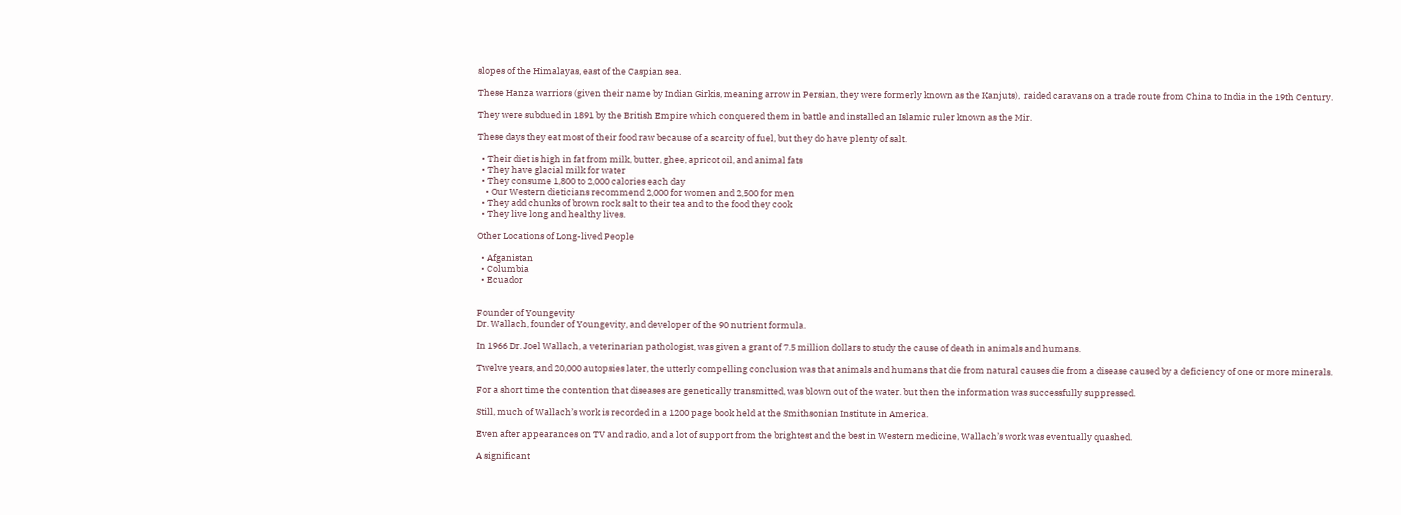slopes of the Himalayas, east of the Caspian sea.

These Hanza warriors (given their name by Indian Girkis, meaning arrow in Persian, they were formerly known as the Kanjuts),  raided caravans on a trade route from China to India in the 19th Century.

They were subdued in 1891 by the British Empire which conquered them in battle and installed an Islamic ruler known as the Mir.

These days they eat most of their food raw because of a scarcity of fuel, but they do have plenty of salt.

  • Their diet is high in fat from milk, butter, ghee, apricot oil, and animal fats
  • They have glacial milk for water
  • They consume 1,800 to 2,000 calories each day
    • Our Western dieticians recommend 2,000 for women and 2,500 for men
  • They add chunks of brown rock salt to their tea and to the food they cook
  • They live long and healthy lives.

Other Locations of Long-lived People

  • Afganistan
  • Columbia
  • Ecuador


Founder of Youngevity
Dr. Wallach, founder of Youngevity, and developer of the 90 nutrient formula.

In 1966 Dr. Joel Wallach, a veterinarian pathologist, was given a grant of 7.5 million dollars to study the cause of death in animals and humans.

Twelve years, and 20,000 autopsies later, the utterly compelling conclusion was that animals and humans that die from natural causes die from a disease caused by a deficiency of one or more minerals.

For a short time the contention that diseases are genetically transmitted, was blown out of the water. but then the information was successfully suppressed.

Still, much of Wallach’s work is recorded in a 1200 page book held at the Smithsonian Institute in America.

Even after appearances on TV and radio, and a lot of support from the brightest and the best in Western medicine, Wallach’s work was eventually quashed.

A significant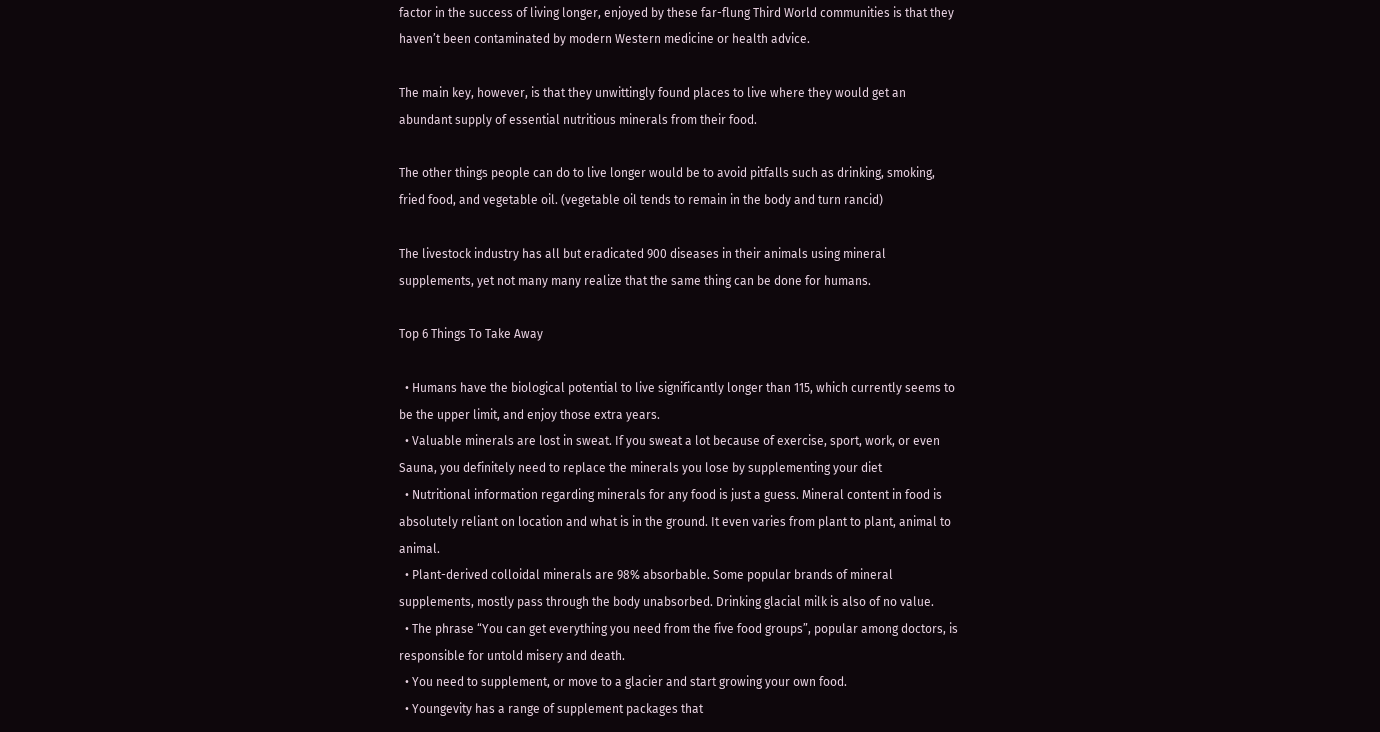factor in the success of living longer, enjoyed by these far-flung Third World communities is that they haven’t been contaminated by modern Western medicine or health advice.

The main key, however, is that they unwittingly found places to live where they would get an abundant supply of essential nutritious minerals from their food.

The other things people can do to live longer would be to avoid pitfalls such as drinking, smoking, fried food, and vegetable oil. (vegetable oil tends to remain in the body and turn rancid)

The livestock industry has all but eradicated 900 diseases in their animals using mineral supplements, yet not many many realize that the same thing can be done for humans.

Top 6 Things To Take Away

  • Humans have the biological potential to live significantly longer than 115, which currently seems to be the upper limit, and enjoy those extra years.
  • Valuable minerals are lost in sweat. If you sweat a lot because of exercise, sport, work, or even Sauna, you definitely need to replace the minerals you lose by supplementing your diet
  • Nutritional information regarding minerals for any food is just a guess. Mineral content in food is absolutely reliant on location and what is in the ground. It even varies from plant to plant, animal to animal.
  • Plant-derived colloidal minerals are 98% absorbable. Some popular brands of mineral supplements, mostly pass through the body unabsorbed. Drinking glacial milk is also of no value.
  • The phrase “You can get everything you need from the five food groups”, popular among doctors, is responsible for untold misery and death.
  • You need to supplement, or move to a glacier and start growing your own food.
  • Youngevity has a range of supplement packages that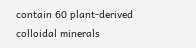contain 60 plant-derived colloidal minerals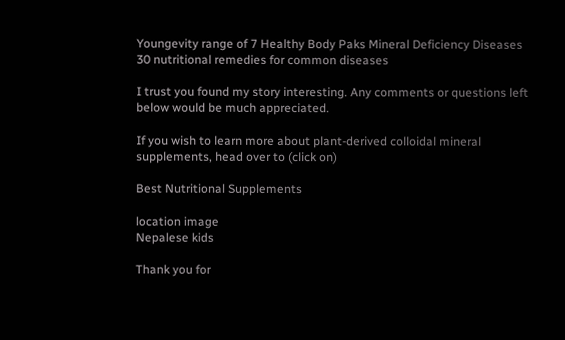Youngevity range of 7 Healthy Body Paks Mineral Deficiency Diseases 30 nutritional remedies for common diseases

I trust you found my story interesting. Any comments or questions left below would be much appreciated.

If you wish to learn more about plant-derived colloidal mineral supplements, head over to (click on)

Best Nutritional Supplements

location image
Nepalese kids

Thank you for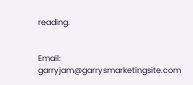reading.


Email: garryjam@garrysmarketingsite.com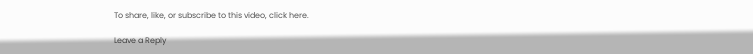To share, like, or subscribe to this video, click here.

Leave a Reply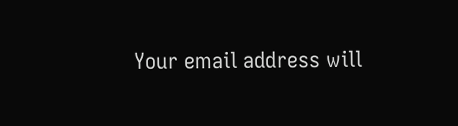Your email address will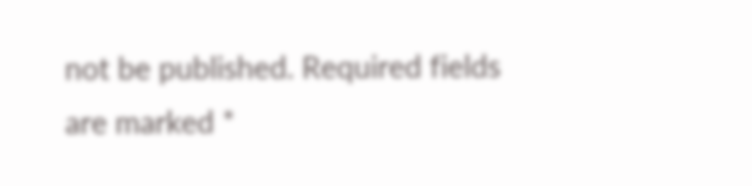not be published. Required fields are marked *